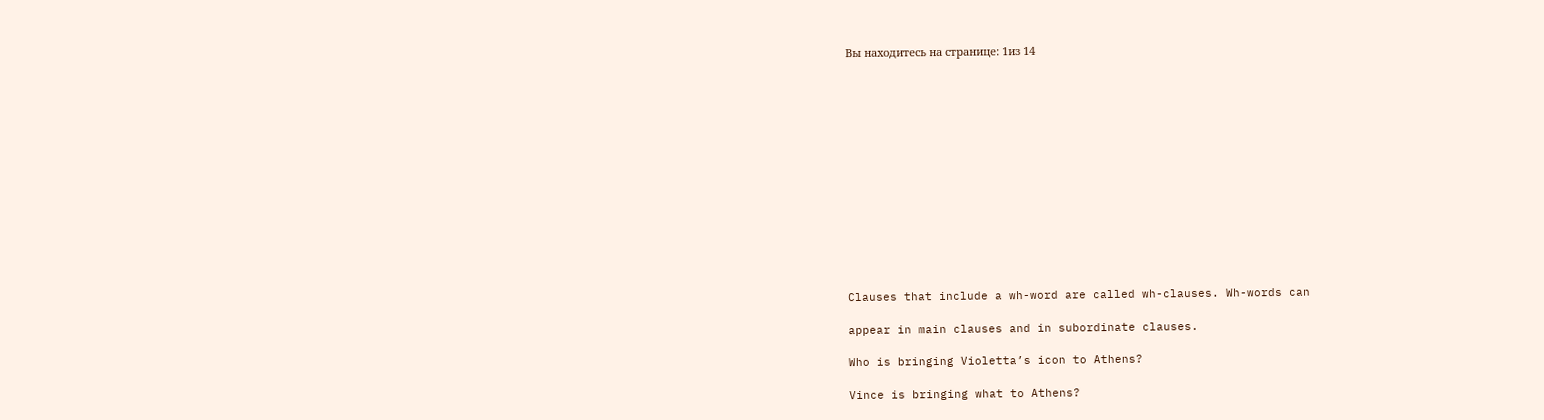Вы находитесь на странице: 1из 14














Clauses that include a wh-word are called wh-clauses. Wh-words can

appear in main clauses and in subordinate clauses.

Who is bringing Violetta’s icon to Athens?

Vince is bringing what to Athens?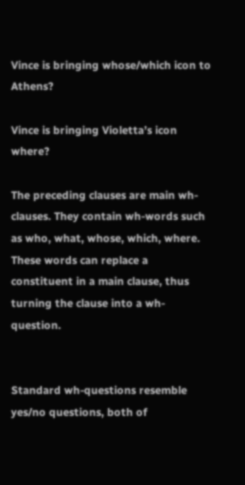Vince is bringing whose/which icon to Athens?

Vince is bringing Violetta’s icon where?

The preceding clauses are main wh-clauses. They contain wh-words such
as who, what, whose, which, where. These words can replace a
constituent in a main clause, thus turning the clause into a wh-question.


Standard wh-questions resemble yes/no questions, both of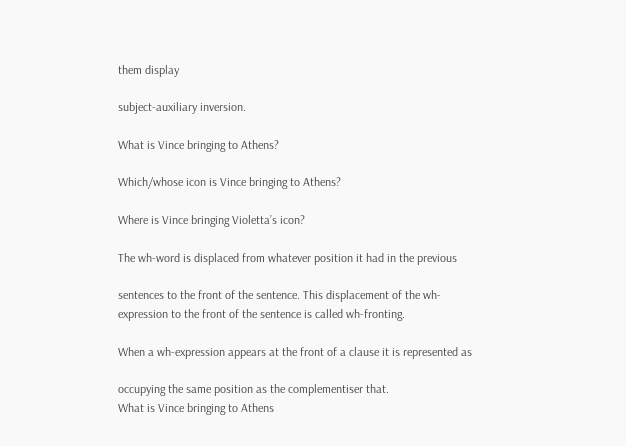them display

subject-auxiliary inversion.

What is Vince bringing to Athens?

Which/whose icon is Vince bringing to Athens?

Where is Vince bringing Violetta’s icon?

The wh-word is displaced from whatever position it had in the previous

sentences to the front of the sentence. This displacement of the wh-
expression to the front of the sentence is called wh-fronting.

When a wh-expression appears at the front of a clause it is represented as

occupying the same position as the complementiser that.
What is Vince bringing to Athens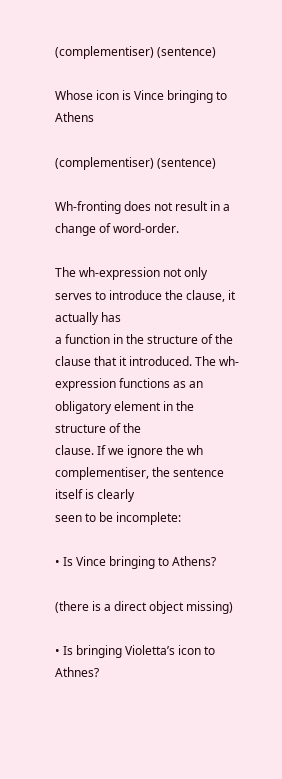(complementiser) (sentence)

Whose icon is Vince bringing to Athens

(complementiser) (sentence)

Wh-fronting does not result in a change of word-order.

The wh-expression not only serves to introduce the clause, it actually has
a function in the structure of the clause that it introduced. The wh-
expression functions as an obligatory element in the structure of the
clause. If we ignore the wh complementiser, the sentence itself is clearly
seen to be incomplete:

• Is Vince bringing to Athens?

(there is a direct object missing)

• Is bringing Violetta’s icon to Athnes?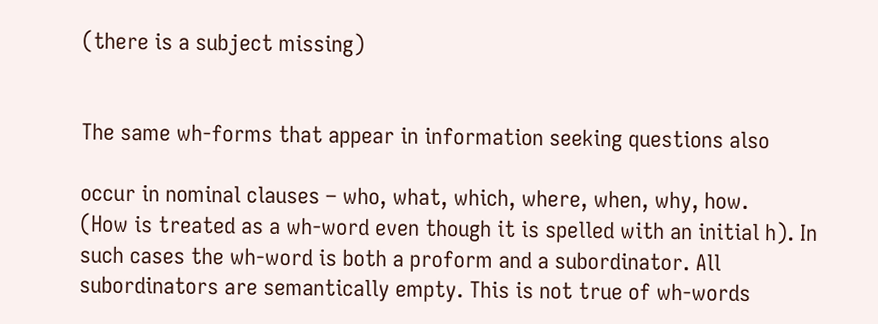(there is a subject missing)


The same wh-forms that appear in information seeking questions also

occur in nominal clauses – who, what, which, where, when, why, how.
(How is treated as a wh-word even though it is spelled with an initial h). In
such cases the wh-word is both a proform and a subordinator. All
subordinators are semantically empty. This is not true of wh-words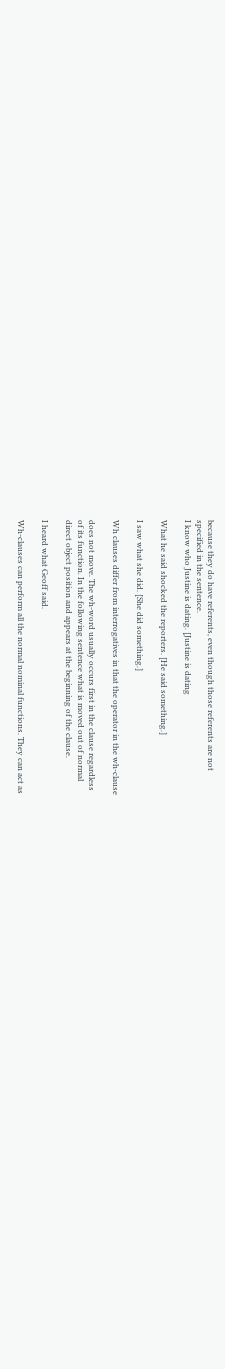because they do have referents, even though those referents are not
specified in the sentence.
I know who Justine is dating. [Justine is dating

What he said shocked the reporters. [He said something.]

I saw what she did. [She did something.]

Wh clauses differ from interrogatives in that the operator in the wh-clause

does not move. The wh-word usually occurs first in the clause regardless
of its function. In the following sentence what is moved out of normal
direct object position and appears at the beginning of the clause.

I heard what Geoff said.

Wh-clauses can perform all the normal nominal functions. They can act as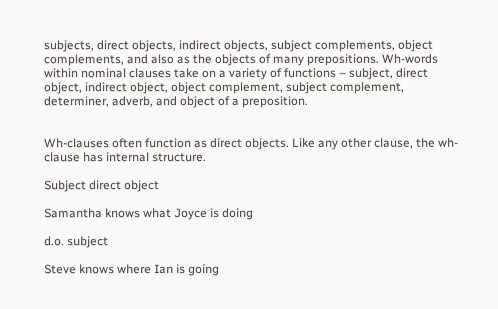subjects, direct objects, indirect objects, subject complements, object
complements, and also as the objects of many prepositions. Wh-words
within nominal clauses take on a variety of functions – subject, direct
object, indirect object, object complement, subject complement,
determiner, adverb, and object of a preposition.


Wh-clauses often function as direct objects. Like any other clause, the wh-
clause has internal structure.

Subject direct object

Samantha knows what Joyce is doing

d.o. subject

Steve knows where Ian is going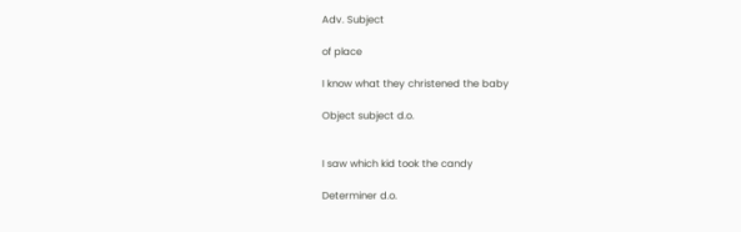Adv. Subject

of place

I know what they christened the baby

Object subject d.o.


I saw which kid took the candy

Determiner d.o.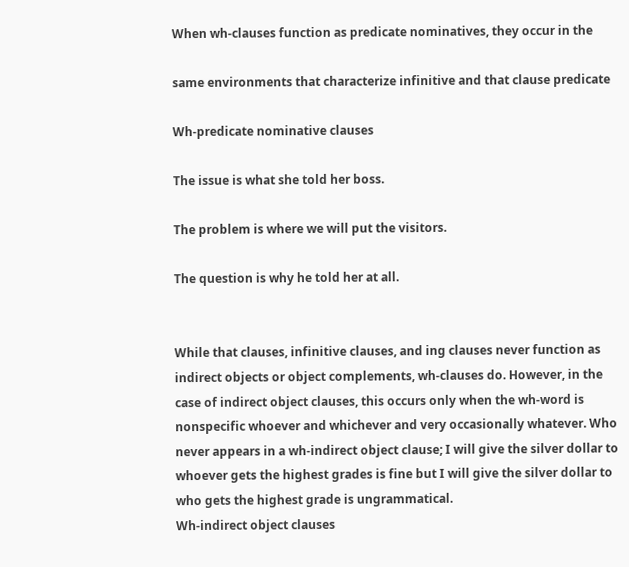When wh-clauses function as predicate nominatives, they occur in the

same environments that characterize infinitive and that clause predicate

Wh-predicate nominative clauses

The issue is what she told her boss.

The problem is where we will put the visitors.

The question is why he told her at all.


While that clauses, infinitive clauses, and ing clauses never function as
indirect objects or object complements, wh-clauses do. However, in the
case of indirect object clauses, this occurs only when the wh-word is
nonspecific whoever and whichever and very occasionally whatever. Who
never appears in a wh-indirect object clause; I will give the silver dollar to
whoever gets the highest grades is fine but I will give the silver dollar to
who gets the highest grade is ungrammatical.
Wh-indirect object clauses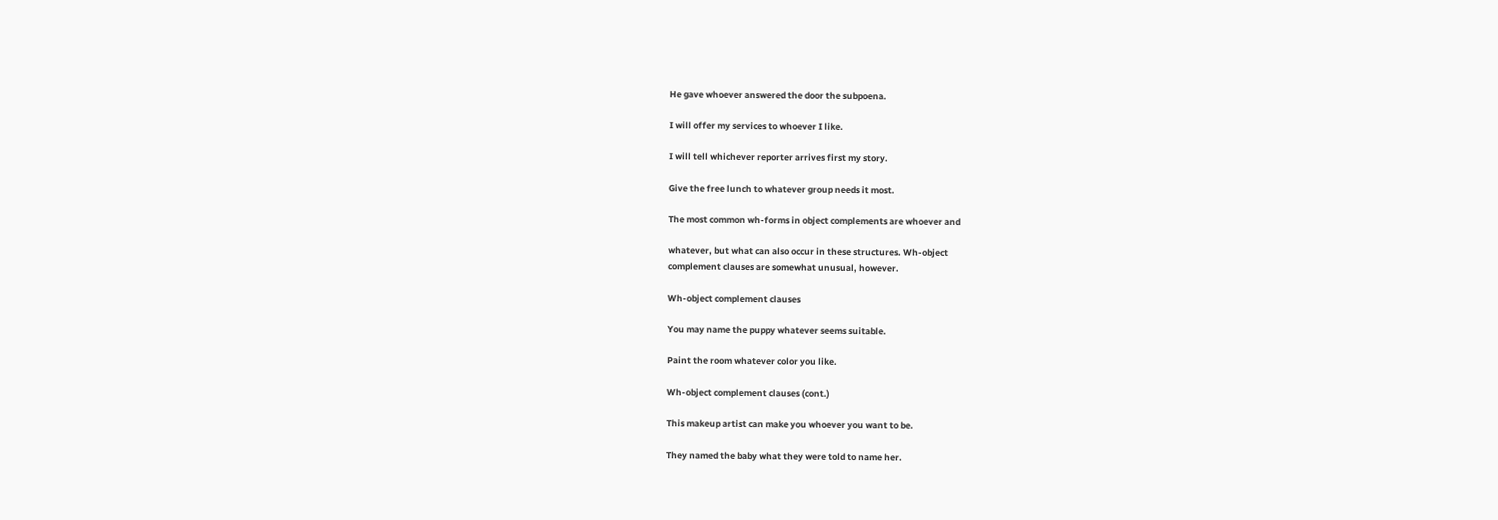He gave whoever answered the door the subpoena.

I will offer my services to whoever I like.

I will tell whichever reporter arrives first my story.

Give the free lunch to whatever group needs it most.

The most common wh-forms in object complements are whoever and

whatever, but what can also occur in these structures. Wh-object
complement clauses are somewhat unusual, however.

Wh-object complement clauses

You may name the puppy whatever seems suitable.

Paint the room whatever color you like.

Wh-object complement clauses (cont.)

This makeup artist can make you whoever you want to be.

They named the baby what they were told to name her.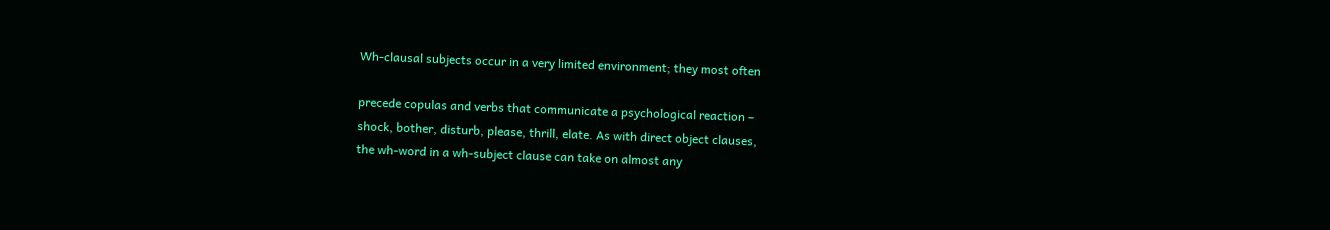Wh-clausal subjects occur in a very limited environment; they most often

precede copulas and verbs that communicate a psychological reaction –
shock, bother, disturb, please, thrill, elate. As with direct object clauses,
the wh-word in a wh-subject clause can take on almost any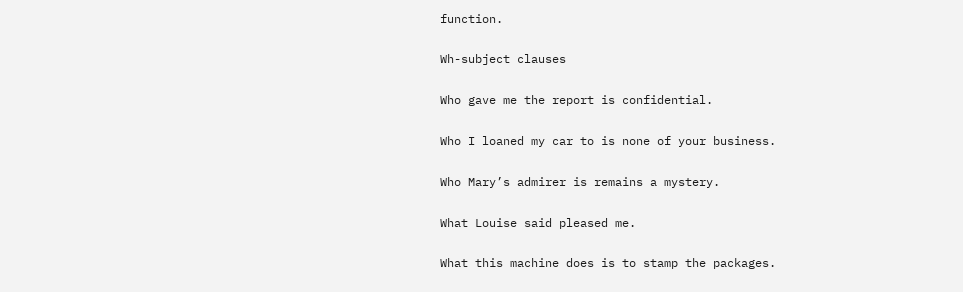function.

Wh-subject clauses

Who gave me the report is confidential.

Who I loaned my car to is none of your business.

Who Mary’s admirer is remains a mystery.

What Louise said pleased me.

What this machine does is to stamp the packages.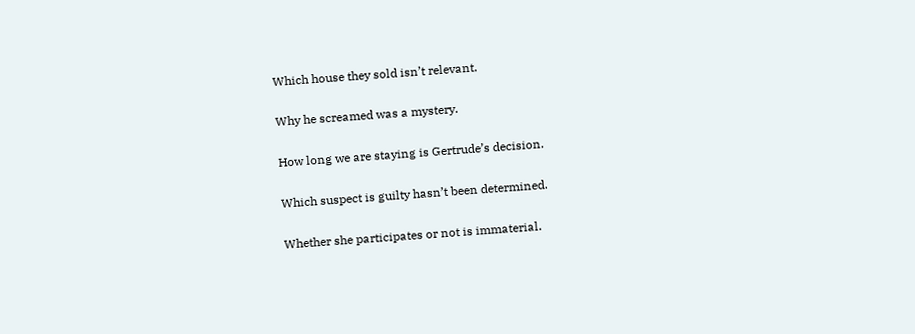Which house they sold isn’t relevant.

Why he screamed was a mystery.

How long we are staying is Gertrude’s decision.

Which suspect is guilty hasn’t been determined.

Whether she participates or not is immaterial.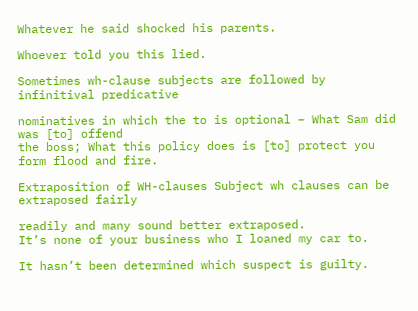Whatever he said shocked his parents.

Whoever told you this lied.

Sometimes wh-clause subjects are followed by infinitival predicative

nominatives in which the to is optional – What Sam did was [to] offend
the boss; What this policy does is [to] protect you form flood and fire.

Extraposition of WH-clauses Subject wh clauses can be extraposed fairly

readily and many sound better extraposed.
It’s none of your business who I loaned my car to.

It hasn’t been determined which suspect is guilty.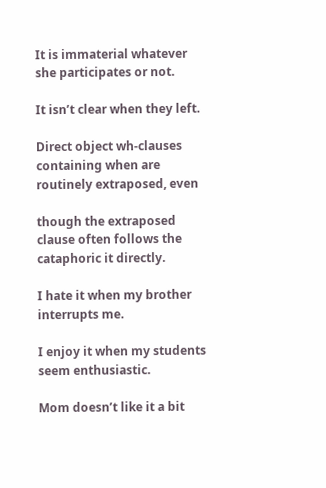It is immaterial whatever she participates or not.

It isn’t clear when they left.

Direct object wh-clauses containing when are routinely extraposed, even

though the extraposed clause often follows the cataphoric it directly.

I hate it when my brother interrupts me.

I enjoy it when my students seem enthusiastic.

Mom doesn’t like it a bit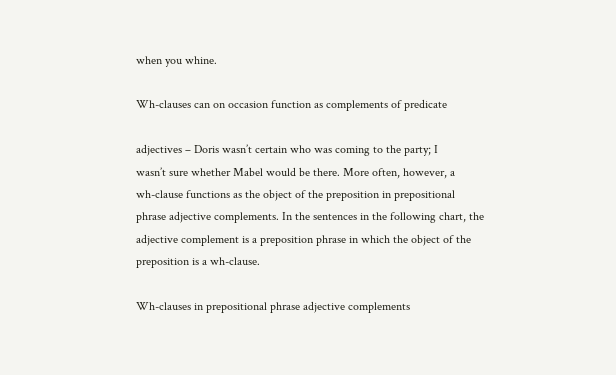when you whine.

Wh-clauses can on occasion function as complements of predicate

adjectives – Doris wasn’t certain who was coming to the party; I
wasn’t sure whether Mabel would be there. More often, however, a
wh-clause functions as the object of the preposition in prepositional
phrase adjective complements. In the sentences in the following chart, the
adjective complement is a preposition phrase in which the object of the
preposition is a wh-clause.

Wh-clauses in prepositional phrase adjective complements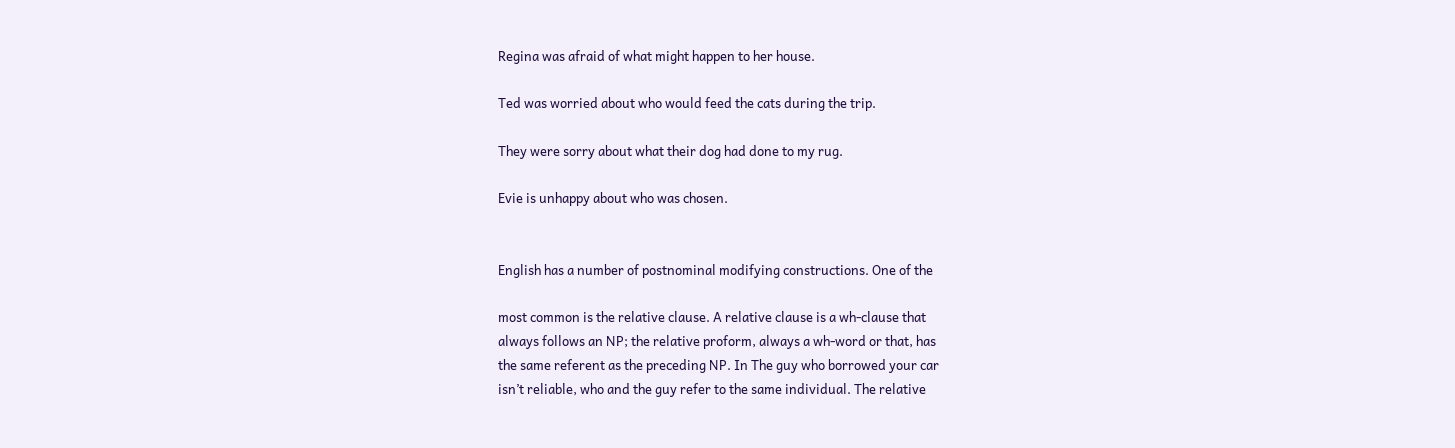Regina was afraid of what might happen to her house.

Ted was worried about who would feed the cats during the trip.

They were sorry about what their dog had done to my rug.

Evie is unhappy about who was chosen.


English has a number of postnominal modifying constructions. One of the

most common is the relative clause. A relative clause is a wh-clause that
always follows an NP; the relative proform, always a wh-word or that, has
the same referent as the preceding NP. In The guy who borrowed your car
isn’t reliable, who and the guy refer to the same individual. The relative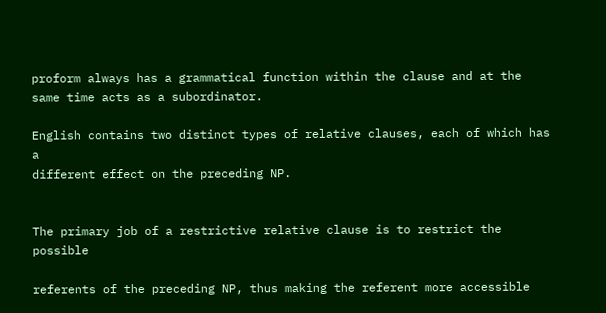proform always has a grammatical function within the clause and at the
same time acts as a subordinator.

English contains two distinct types of relative clauses, each of which has a
different effect on the preceding NP.


The primary job of a restrictive relative clause is to restrict the possible

referents of the preceding NP, thus making the referent more accessible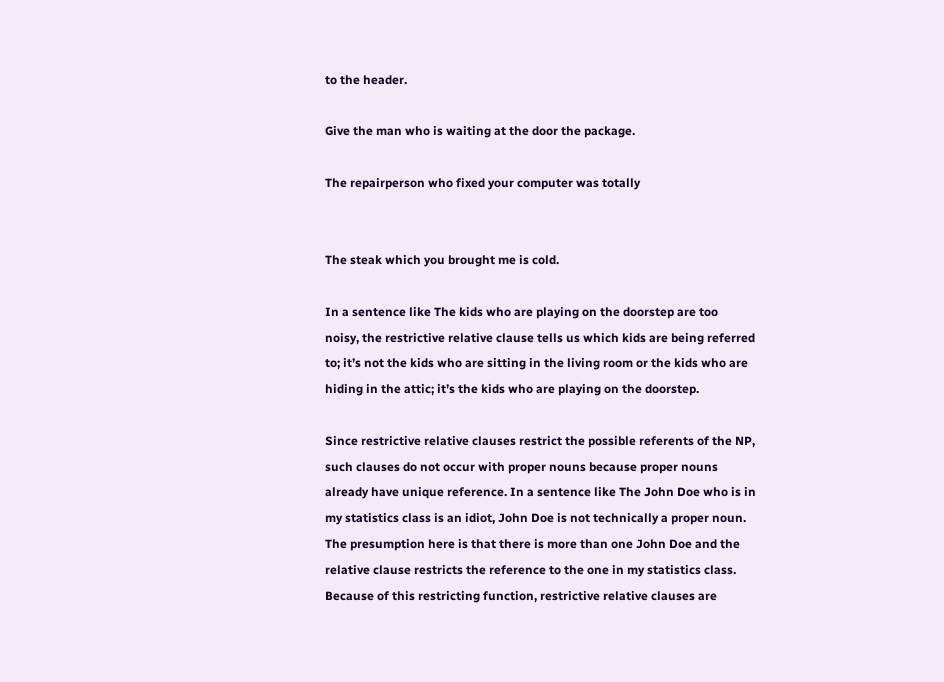to the header.

Give the man who is waiting at the door the package.

The repairperson who fixed your computer was totally


The steak which you brought me is cold.

In a sentence like The kids who are playing on the doorstep are too
noisy, the restrictive relative clause tells us which kids are being referred
to; it’s not the kids who are sitting in the living room or the kids who are
hiding in the attic; it’s the kids who are playing on the doorstep.

Since restrictive relative clauses restrict the possible referents of the NP,
such clauses do not occur with proper nouns because proper nouns
already have unique reference. In a sentence like The John Doe who is in
my statistics class is an idiot, John Doe is not technically a proper noun.
The presumption here is that there is more than one John Doe and the
relative clause restricts the reference to the one in my statistics class.
Because of this restricting function, restrictive relative clauses are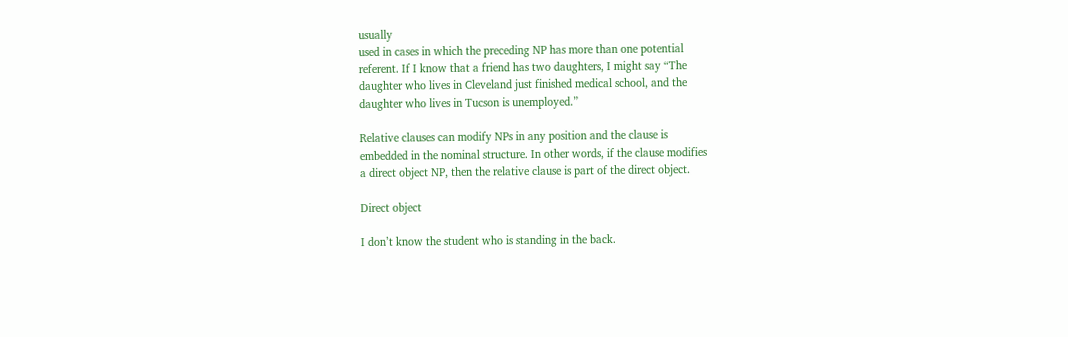usually
used in cases in which the preceding NP has more than one potential
referent. If I know that a friend has two daughters, I might say “The
daughter who lives in Cleveland just finished medical school, and the
daughter who lives in Tucson is unemployed.”

Relative clauses can modify NPs in any position and the clause is
embedded in the nominal structure. In other words, if the clause modifies
a direct object NP, then the relative clause is part of the direct object.

Direct object

I don’t know the student who is standing in the back.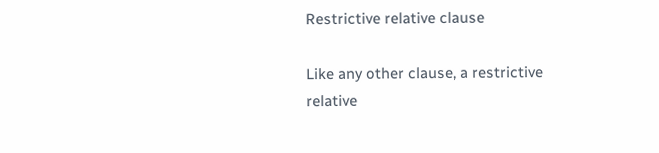Restrictive relative clause

Like any other clause, a restrictive relative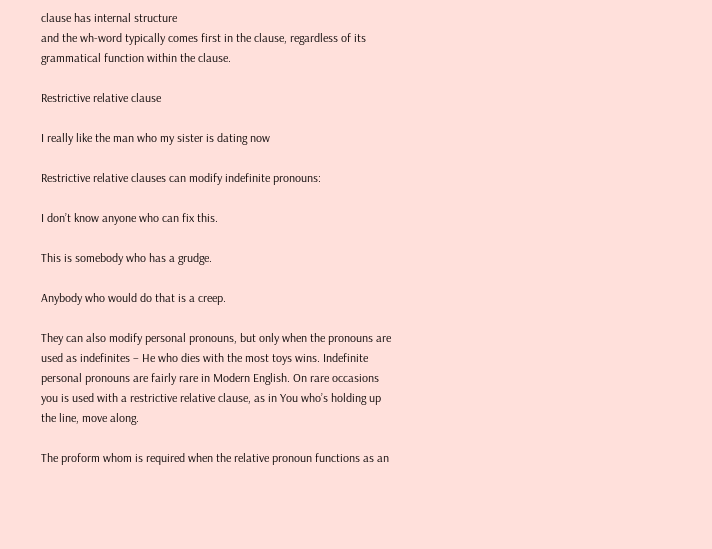clause has internal structure
and the wh-word typically comes first in the clause, regardless of its
grammatical function within the clause.

Restrictive relative clause

I really like the man who my sister is dating now

Restrictive relative clauses can modify indefinite pronouns:

I don’t know anyone who can fix this.

This is somebody who has a grudge.

Anybody who would do that is a creep.

They can also modify personal pronouns, but only when the pronouns are
used as indefinites – He who dies with the most toys wins. Indefinite
personal pronouns are fairly rare in Modern English. On rare occasions
you is used with a restrictive relative clause, as in You who’s holding up
the line, move along.

The proform whom is required when the relative pronoun functions as an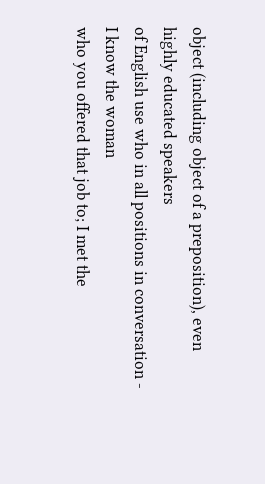object (including object of a preposition), even highly educated speakers
of English use who in all positions in conversation - I know the woman
who you offered that job to; I met the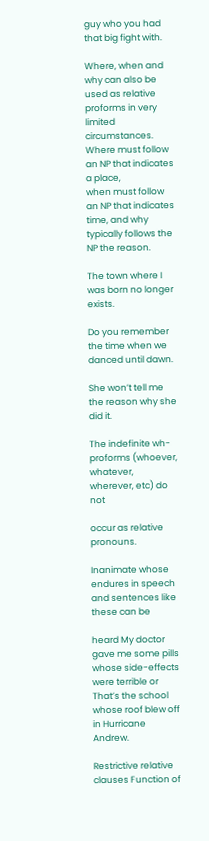guy who you had that big fight with.

Where, when and why can also be used as relative proforms in very
limited circumstances. Where must follow an NP that indicates a place,
when must follow an NP that indicates time, and why typically follows the
NP the reason.

The town where I was born no longer exists.

Do you remember the time when we danced until dawn.

She won’t tell me the reason why she did it.

The indefinite wh-proforms (whoever, whatever, wherever, etc) do not

occur as relative pronouns.

Inanimate whose endures in speech and sentences like these can be

heard My doctor gave me some pills whose side-effects were terrible or
That’s the school whose roof blew off in Hurricane Andrew.

Restrictive relative clauses Function of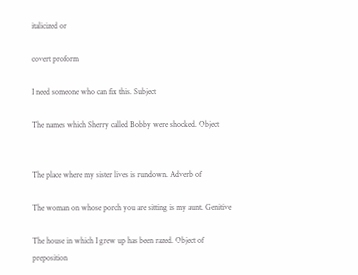italicized or

covert proform

I need someone who can fix this. Subject

The names which Sherry called Bobby were shocked. Object


The place where my sister lives is rundown. Adverb of

The woman on whose porch you are sitting is my aunt. Genitive

The house in which I grew up has been razed. Object of preposition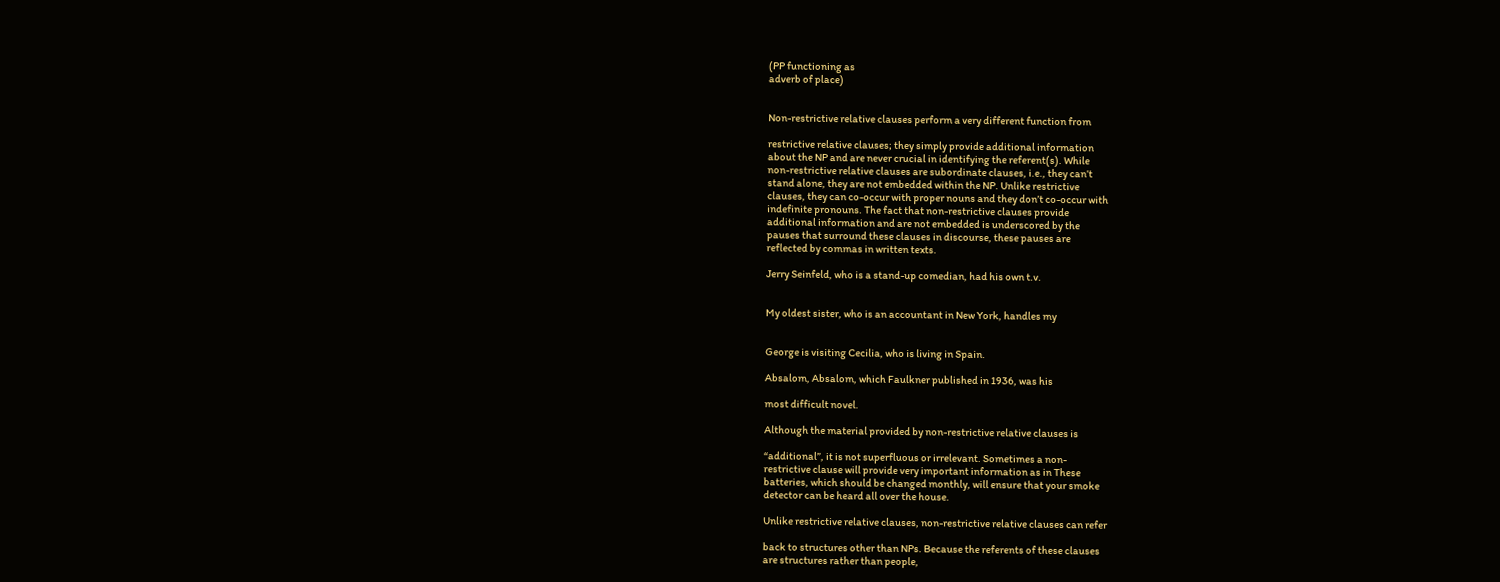(PP functioning as
adverb of place)


Non-restrictive relative clauses perform a very different function from

restrictive relative clauses; they simply provide additional information
about the NP and are never crucial in identifying the referent(s). While
non-restrictive relative clauses are subordinate clauses, i.e., they can’t
stand alone, they are not embedded within the NP. Unlike restrictive
clauses, they can co-occur with proper nouns and they don’t co-occur with
indefinite pronouns. The fact that non-restrictive clauses provide
additional information and are not embedded is underscored by the
pauses that surround these clauses in discourse, these pauses are
reflected by commas in written texts.

Jerry Seinfeld, who is a stand-up comedian, had his own t.v.


My oldest sister, who is an accountant in New York, handles my


George is visiting Cecilia, who is living in Spain.

Absalom, Absalom, which Faulkner published in 1936, was his

most difficult novel.

Although the material provided by non-restrictive relative clauses is

“additional”, it is not superfluous or irrelevant. Sometimes a non-
restrictive clause will provide very important information as in These
batteries, which should be changed monthly, will ensure that your smoke
detector can be heard all over the house.

Unlike restrictive relative clauses, non-restrictive relative clauses can refer

back to structures other than NPs. Because the referents of these clauses
are structures rather than people,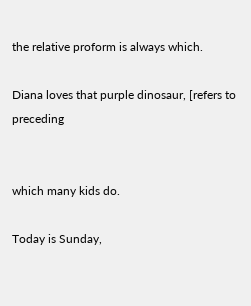the relative proform is always which.

Diana loves that purple dinosaur, [refers to preceding


which many kids do.

Today is Sunday,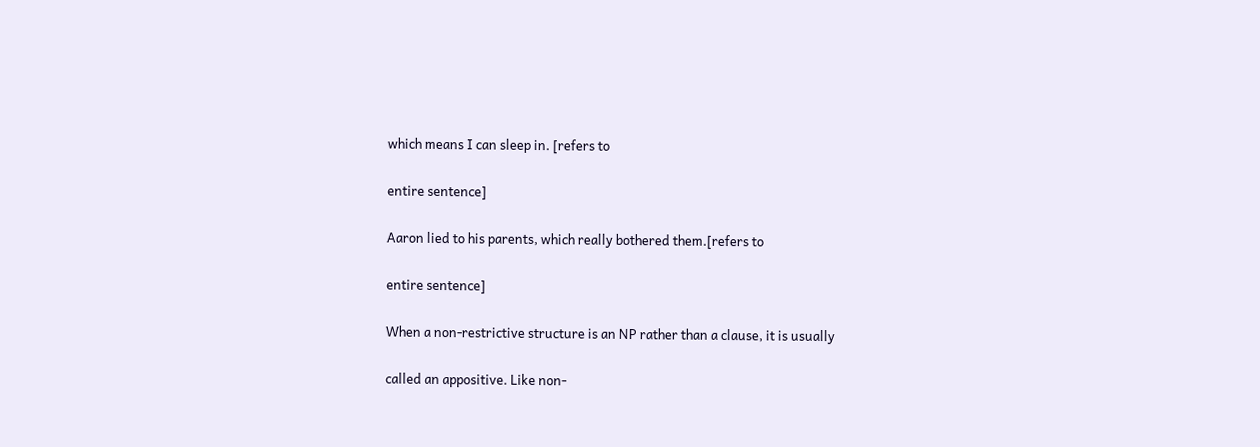which means I can sleep in. [refers to

entire sentence]

Aaron lied to his parents, which really bothered them.[refers to

entire sentence]

When a non-restrictive structure is an NP rather than a clause, it is usually

called an appositive. Like non-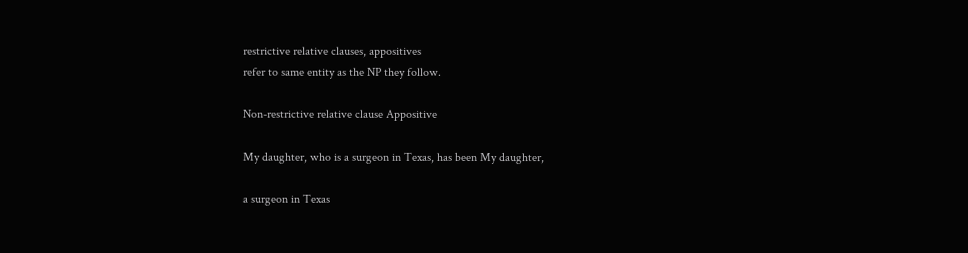restrictive relative clauses, appositives
refer to same entity as the NP they follow.

Non-restrictive relative clause Appositive

My daughter, who is a surgeon in Texas, has been My daughter,

a surgeon in Texas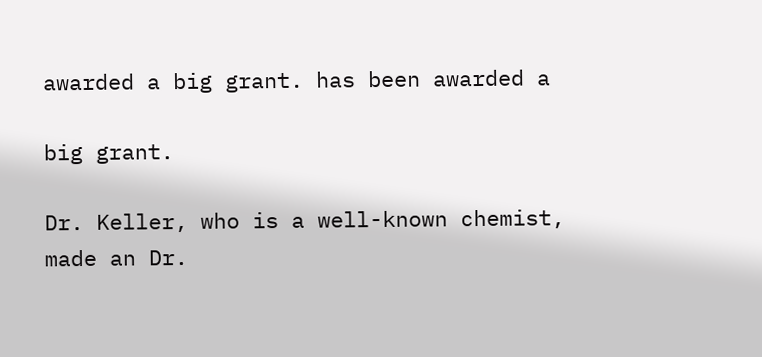awarded a big grant. has been awarded a

big grant.

Dr. Keller, who is a well-known chemist, made an Dr.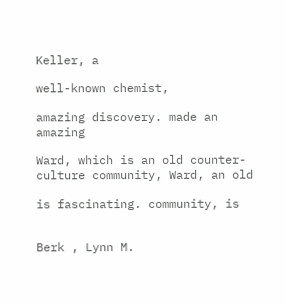Keller, a

well-known chemist,

amazing discovery. made an amazing

Ward, which is an old counter-culture community, Ward, an old

is fascinating. community, is


Berk , Lynn M.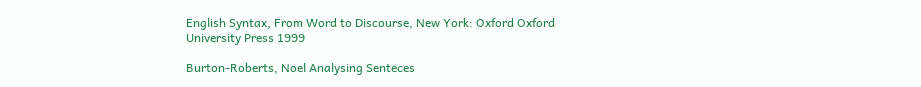English Syntax, From Word to Discourse, New York: Oxford Oxford
University Press 1999

Burton-Roberts, Noel Analysing Senteces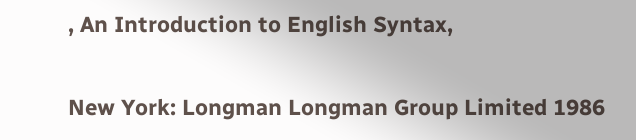, An Introduction to English Syntax,

New York: Longman Longman Group Limited 1986